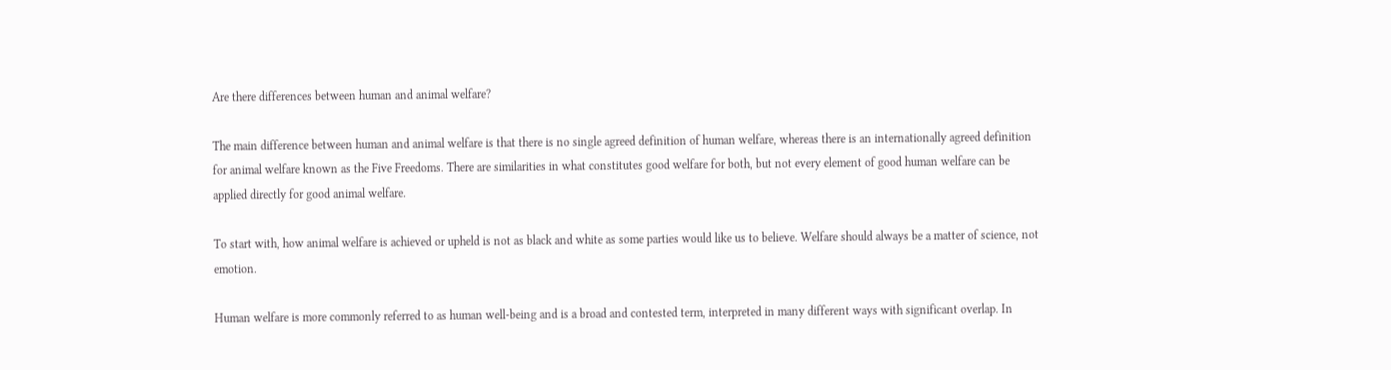Are there differences between human and animal welfare?

The main difference between human and animal welfare is that there is no single agreed definition of human welfare, whereas there is an internationally agreed definition for animal welfare known as the Five Freedoms. There are similarities in what constitutes good welfare for both, but not every element of good human welfare can be applied directly for good animal welfare.

To start with, how animal welfare is achieved or upheld is not as black and white as some parties would like us to believe. Welfare should always be a matter of science, not emotion.

Human welfare is more commonly referred to as human well-being and is a broad and contested term, interpreted in many different ways with significant overlap. In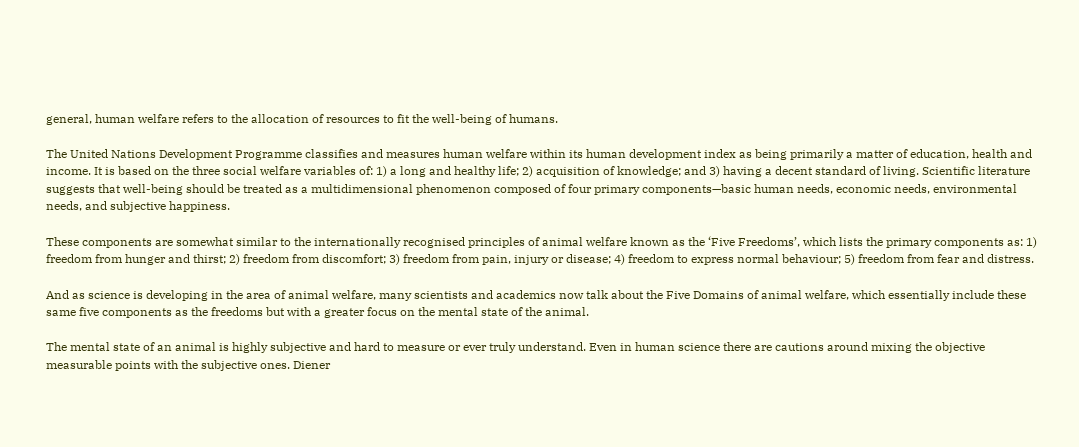general, human welfare refers to the allocation of resources to fit the well-being of humans.

The United Nations Development Programme classifies and measures human welfare within its human development index as being primarily a matter of education, health and income. It is based on the three social welfare variables of: 1) a long and healthy life; 2) acquisition of knowledge; and 3) having a decent standard of living. Scientific literature suggests that well-being should be treated as a multidimensional phenomenon composed of four primary components—basic human needs, economic needs, environmental needs, and subjective happiness.

These components are somewhat similar to the internationally recognised principles of animal welfare known as the ‘Five Freedoms’, which lists the primary components as: 1) freedom from hunger and thirst; 2) freedom from discomfort; 3) freedom from pain, injury or disease; 4) freedom to express normal behaviour; 5) freedom from fear and distress.

And as science is developing in the area of animal welfare, many scientists and academics now talk about the Five Domains of animal welfare, which essentially include these same five components as the freedoms but with a greater focus on the mental state of the animal.

The mental state of an animal is highly subjective and hard to measure or ever truly understand. Even in human science there are cautions around mixing the objective measurable points with the subjective ones. Diener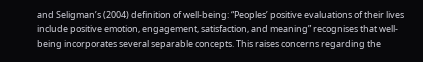and Seligman’s (2004) definition of well-being: “Peoples’ positive evaluations of their lives include positive emotion, engagement, satisfaction, and meaning” recognises that well-being incorporates several separable concepts. This raises concerns regarding the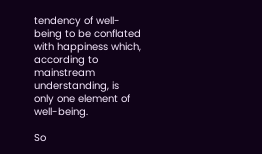tendency of well-being to be conflated with happiness which, according to mainstream understanding, is only one element of well-being.

So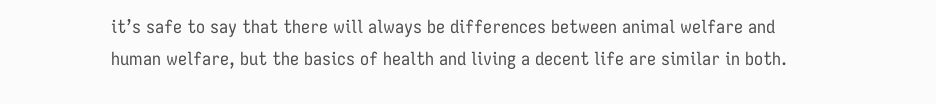it’s safe to say that there will always be differences between animal welfare and human welfare, but the basics of health and living a decent life are similar in both.